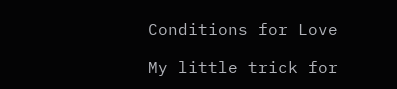Conditions for Love

My little trick for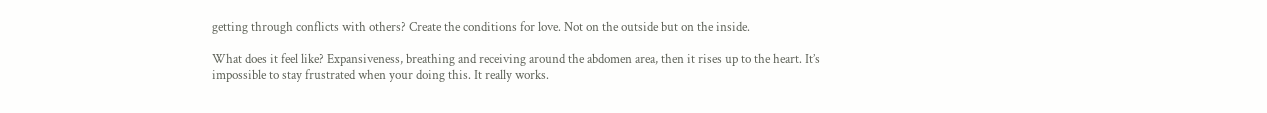getting through conflicts with others? Create the conditions for love. Not on the outside but on the inside.

What does it feel like? Expansiveness, breathing and receiving around the abdomen area, then it rises up to the heart. It’s impossible to stay frustrated when your doing this. It really works.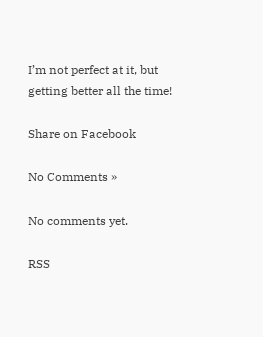I’m not perfect at it, but getting better all the time!

Share on Facebook

No Comments »

No comments yet.

RSS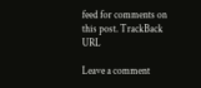feed for comments on this post. TrackBack URL

Leave a comment